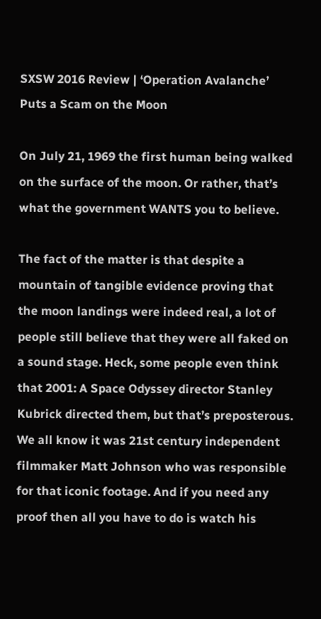SXSW 2016 Review | ‘Operation Avalanche’ Puts a Scam on the Moon

On July 21, 1969 the first human being walked on the surface of the moon. Or rather, that’s what the government WANTS you to believe.

The fact of the matter is that despite a mountain of tangible evidence proving that the moon landings were indeed real, a lot of people still believe that they were all faked on a sound stage. Heck, some people even think that 2001: A Space Odyssey director Stanley Kubrick directed them, but that’s preposterous. We all know it was 21st century independent filmmaker Matt Johnson who was responsible for that iconic footage. And if you need any proof then all you have to do is watch his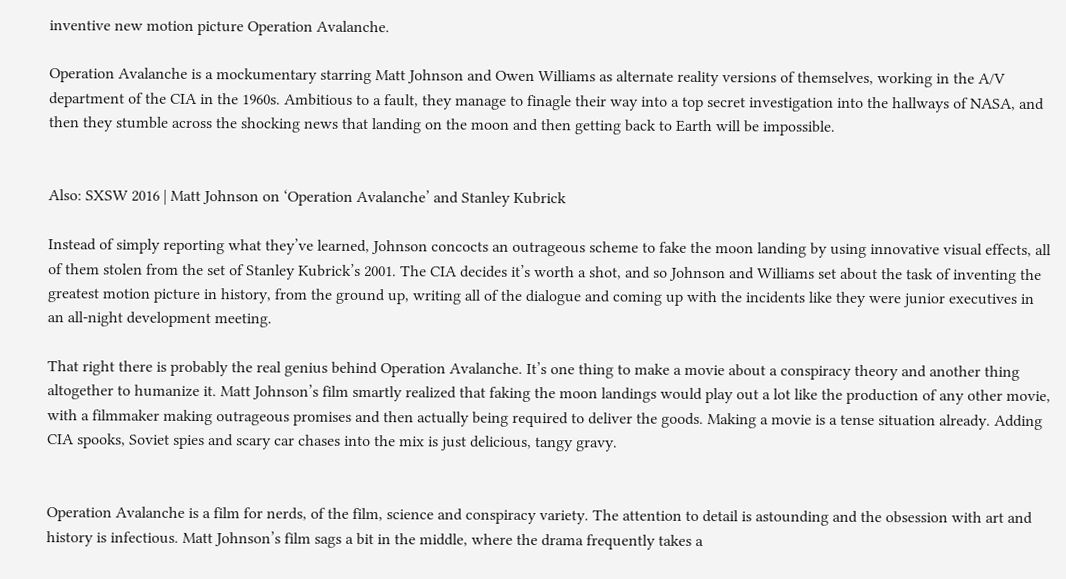inventive new motion picture Operation Avalanche.

Operation Avalanche is a mockumentary starring Matt Johnson and Owen Williams as alternate reality versions of themselves, working in the A/V department of the CIA in the 1960s. Ambitious to a fault, they manage to finagle their way into a top secret investigation into the hallways of NASA, and then they stumble across the shocking news that landing on the moon and then getting back to Earth will be impossible.


Also: SXSW 2016 | Matt Johnson on ‘Operation Avalanche’ and Stanley Kubrick

Instead of simply reporting what they’ve learned, Johnson concocts an outrageous scheme to fake the moon landing by using innovative visual effects, all of them stolen from the set of Stanley Kubrick’s 2001. The CIA decides it’s worth a shot, and so Johnson and Williams set about the task of inventing the greatest motion picture in history, from the ground up, writing all of the dialogue and coming up with the incidents like they were junior executives in an all-night development meeting.

That right there is probably the real genius behind Operation Avalanche. It’s one thing to make a movie about a conspiracy theory and another thing altogether to humanize it. Matt Johnson’s film smartly realized that faking the moon landings would play out a lot like the production of any other movie, with a filmmaker making outrageous promises and then actually being required to deliver the goods. Making a movie is a tense situation already. Adding CIA spooks, Soviet spies and scary car chases into the mix is just delicious, tangy gravy.


Operation Avalanche is a film for nerds, of the film, science and conspiracy variety. The attention to detail is astounding and the obsession with art and history is infectious. Matt Johnson’s film sags a bit in the middle, where the drama frequently takes a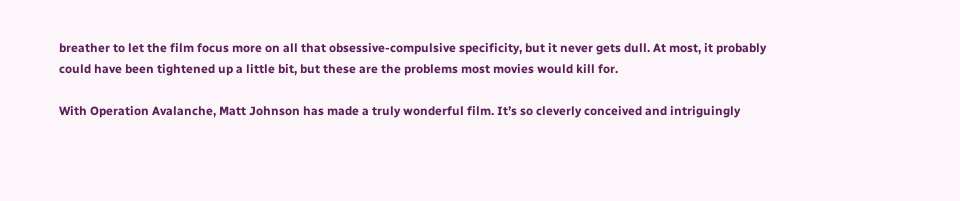breather to let the film focus more on all that obsessive-compulsive specificity, but it never gets dull. At most, it probably could have been tightened up a little bit, but these are the problems most movies would kill for.

With Operation Avalanche, Matt Johnson has made a truly wonderful film. It’s so cleverly conceived and intriguingly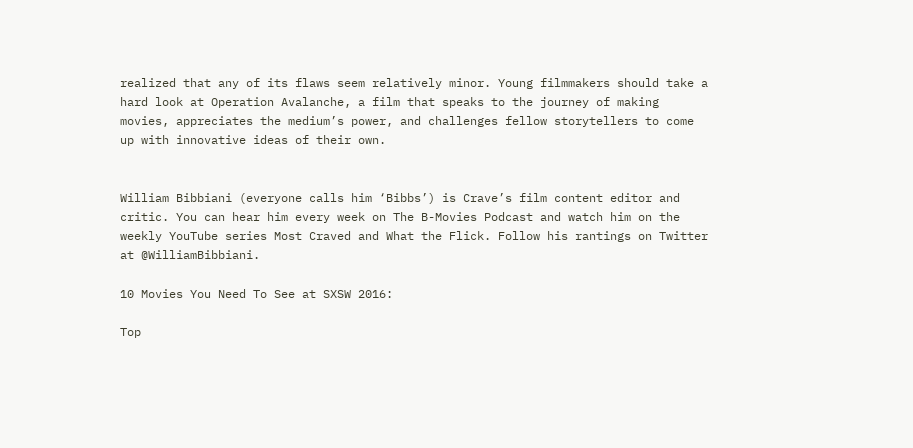realized that any of its flaws seem relatively minor. Young filmmakers should take a hard look at Operation Avalanche, a film that speaks to the journey of making movies, appreciates the medium’s power, and challenges fellow storytellers to come up with innovative ideas of their own.


William Bibbiani (everyone calls him ‘Bibbs’) is Crave’s film content editor and critic. You can hear him every week on The B-Movies Podcast and watch him on the weekly YouTube series Most Craved and What the Flick. Follow his rantings on Twitter at @WilliamBibbiani.

10 Movies You Need To See at SXSW 2016:

Top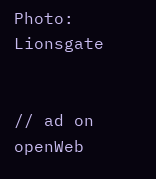Photo: Lionsgate


// ad on openWeb